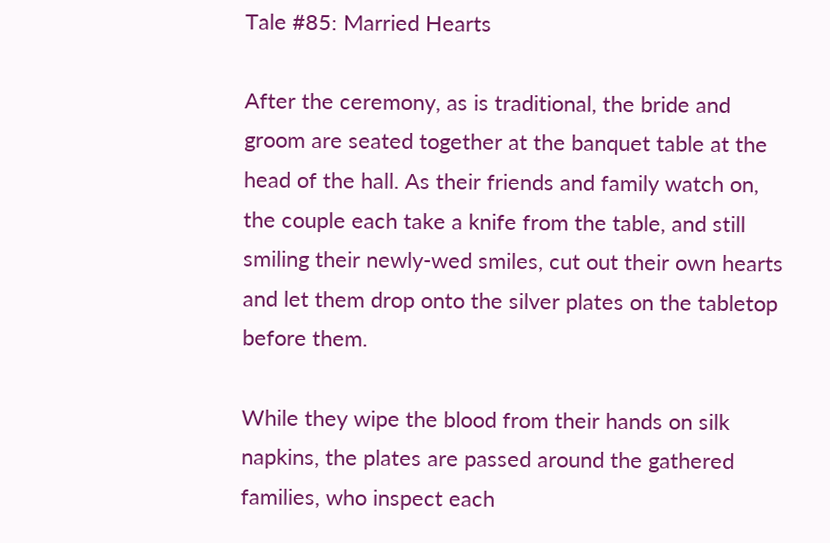Tale #85: Married Hearts

After the ceremony, as is traditional, the bride and groom are seated together at the banquet table at the head of the hall. As their friends and family watch on, the couple each take a knife from the table, and still smiling their newly-wed smiles, cut out their own hearts and let them drop onto the silver plates on the tabletop before them.

While they wipe the blood from their hands on silk napkins, the plates are passed around the gathered families, who inspect each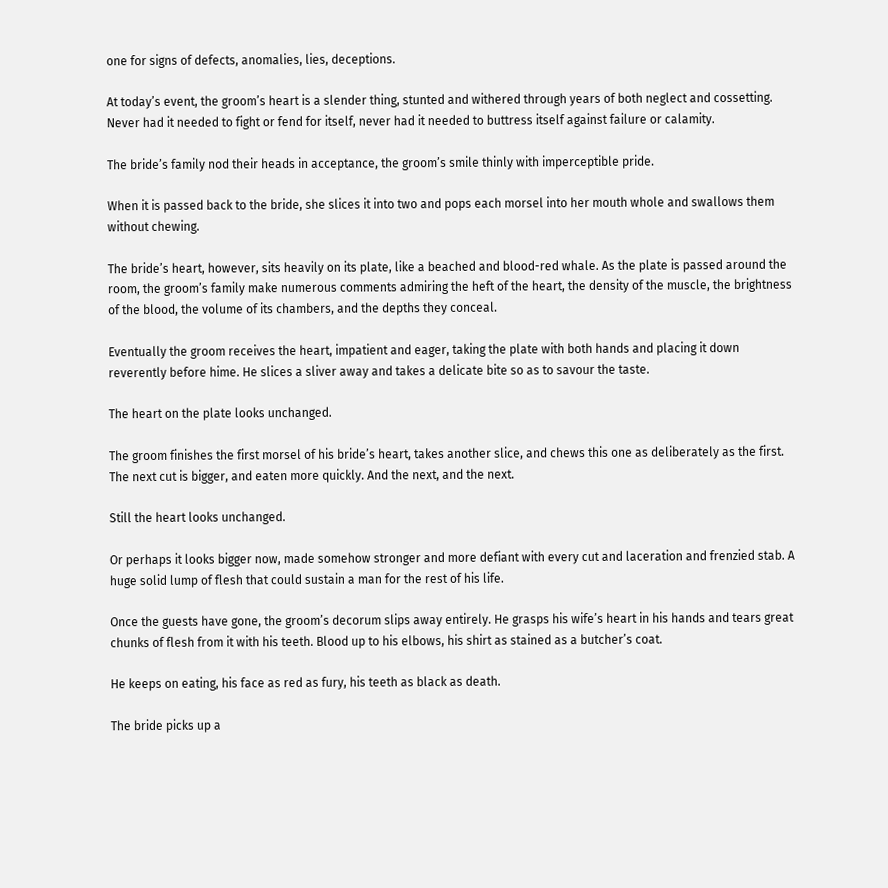one for signs of defects, anomalies, lies, deceptions.

At today’s event, the groom’s heart is a slender thing, stunted and withered through years of both neglect and cossetting. Never had it needed to fight or fend for itself, never had it needed to buttress itself against failure or calamity.

The bride’s family nod their heads in acceptance, the groom’s smile thinly with imperceptible pride.

When it is passed back to the bride, she slices it into two and pops each morsel into her mouth whole and swallows them without chewing.

The bride’s heart, however, sits heavily on its plate, like a beached and blood-red whale. As the plate is passed around the room, the groom’s family make numerous comments admiring the heft of the heart, the density of the muscle, the brightness of the blood, the volume of its chambers, and the depths they conceal.

Eventually the groom receives the heart, impatient and eager, taking the plate with both hands and placing it down reverently before hime. He slices a sliver away and takes a delicate bite so as to savour the taste.

The heart on the plate looks unchanged.

The groom finishes the first morsel of his bride’s heart, takes another slice, and chews this one as deliberately as the first. The next cut is bigger, and eaten more quickly. And the next, and the next.

Still the heart looks unchanged.

Or perhaps it looks bigger now, made somehow stronger and more defiant with every cut and laceration and frenzied stab. A huge solid lump of flesh that could sustain a man for the rest of his life.

Once the guests have gone, the groom’s decorum slips away entirely. He grasps his wife’s heart in his hands and tears great chunks of flesh from it with his teeth. Blood up to his elbows, his shirt as stained as a butcher’s coat.

He keeps on eating, his face as red as fury, his teeth as black as death.

The bride picks up a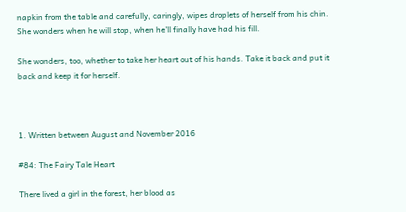napkin from the table and carefully, caringly, wipes droplets of herself from his chin. She wonders when he will stop, when he’ll finally have had his fill.

She wonders, too, whether to take her heart out of his hands. Take it back and put it back and keep it for herself.



1. Written between August and November 2016

#84: The Fairy Tale Heart

There lived a girl in the forest, her blood as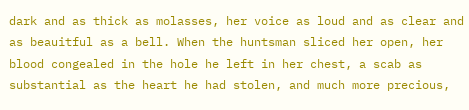dark and as thick as molasses, her voice as loud and as clear and as beauitful as a bell. When the huntsman sliced her open, her blood congealed in the hole he left in her chest, a scab as substantial as the heart he had stolen, and much more precious,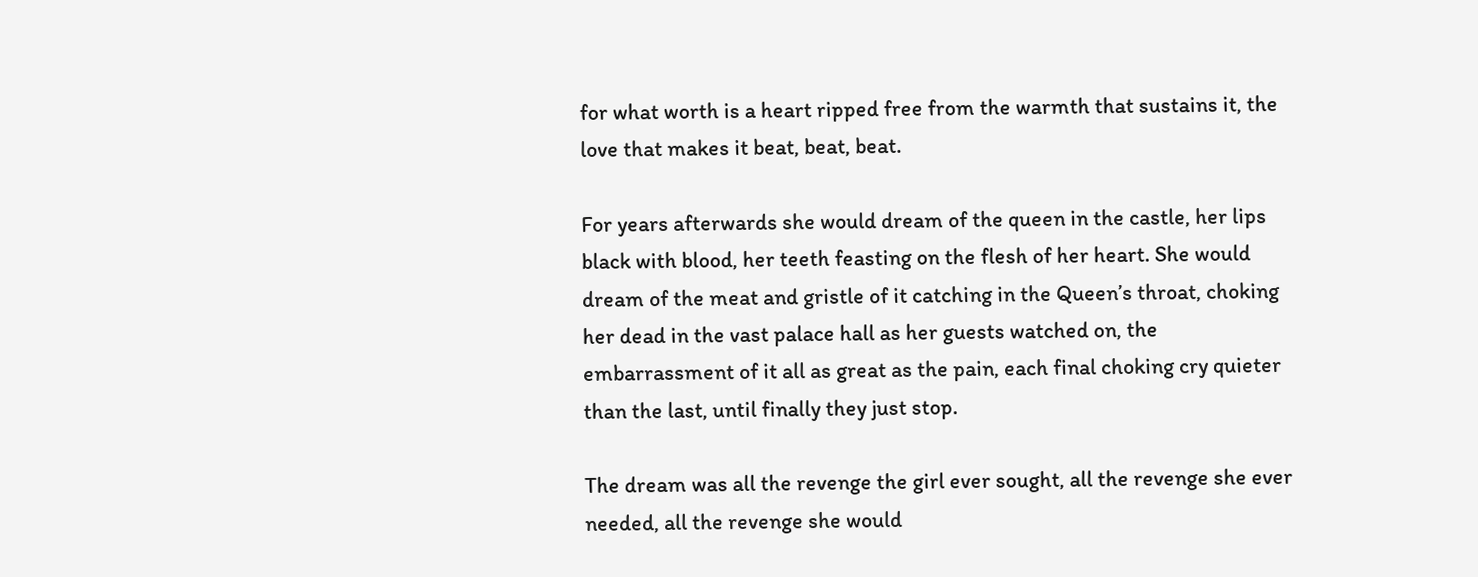for what worth is a heart ripped free from the warmth that sustains it, the love that makes it beat, beat, beat.

For years afterwards she would dream of the queen in the castle, her lips black with blood, her teeth feasting on the flesh of her heart. She would dream of the meat and gristle of it catching in the Queen’s throat, choking her dead in the vast palace hall as her guests watched on, the embarrassment of it all as great as the pain, each final choking cry quieter than the last, until finally they just stop.

The dream was all the revenge the girl ever sought, all the revenge she ever needed, all the revenge she would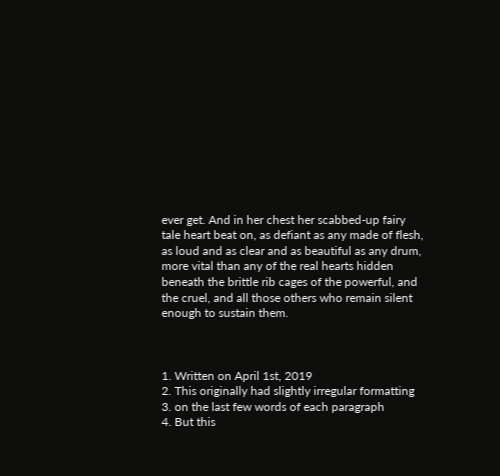ever get. And in her chest her scabbed-up fairy tale heart beat on, as defiant as any made of flesh, as loud and as clear and as beautiful as any drum, more vital than any of the real hearts hidden beneath the brittle rib cages of the powerful, and the cruel, and all those others who remain silent enough to sustain them.



1. Written on April 1st, 2019
2. This originally had slightly irregular formatting
3. on the last few words of each paragraph
4. But this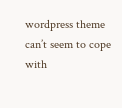wordpress theme can’t seem to cope with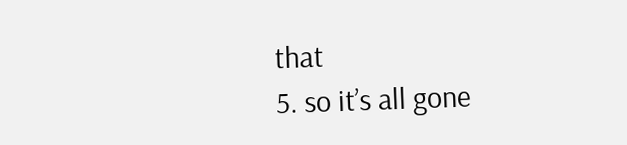that
5. so it’s all gone